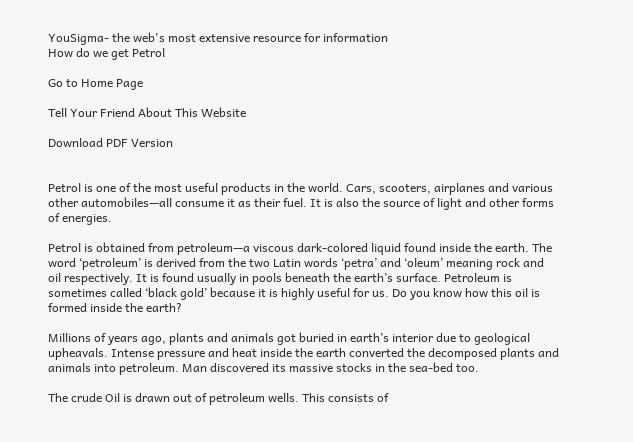YouSigma- the web's most extensive resource for information
How do we get Petrol

Go to Home Page

Tell Your Friend About This Website

Download PDF Version


Petrol is one of the most useful products in the world. Cars, scooters, airplanes and various other automobiles—all consume it as their fuel. It is also the source of light and other forms of energies.

Petrol is obtained from petroleum—a viscous dark-colored liquid found inside the earth. The word ‘petroleum’ is derived from the two Latin words ‘petra’ and ‘oleum’ meaning rock and oil respectively. It is found usually in pools beneath the earth’s surface. Petroleum is sometimes called ‘black gold’ because it is highly useful for us. Do you know how this oil is formed inside the earth?

Millions of years ago, plants and animals got buried in earth’s interior due to geological upheavals. Intense pressure and heat inside the earth converted the decomposed plants and animals into petroleum. Man discovered its massive stocks in the sea-bed too.

The crude Oil is drawn out of petroleum wells. This consists of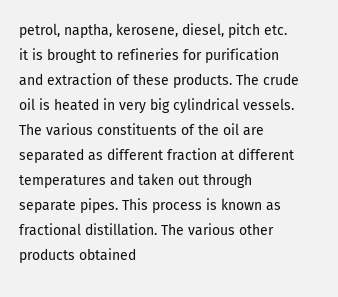petrol, naptha, kerosene, diesel, pitch etc. it is brought to refineries for purification and extraction of these products. The crude oil is heated in very big cylindrical vessels. The various constituents of the oil are separated as different fraction at different temperatures and taken out through separate pipes. This process is known as fractional distillation. The various other products obtained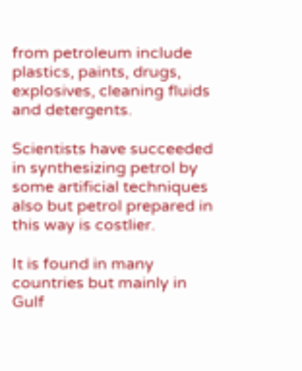from petroleum include plastics, paints, drugs, explosives, cleaning fluids and detergents.

Scientists have succeeded in synthesizing petrol by some artificial techniques also but petrol prepared in this way is costlier.

It is found in many countries but mainly in Gulf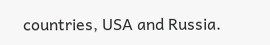countries, USA and Russia.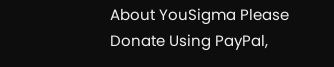About YouSigma Please Donate Using PayPal,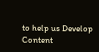to help us Develop Content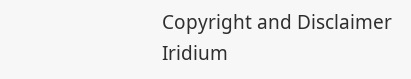Copyright and Disclaimer Iridium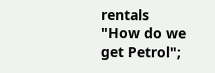rentals
"How do we get Petrol";